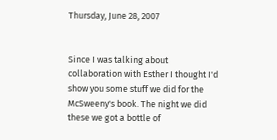Thursday, June 28, 2007


Since I was talking about collaboration with Esther I thought I'd show you some stuff we did for the McSweeny's book. The night we did these we got a bottle of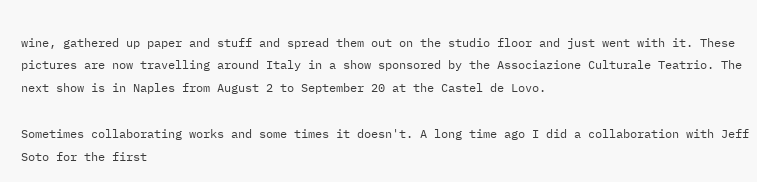wine, gathered up paper and stuff and spread them out on the studio floor and just went with it. These pictures are now travelling around Italy in a show sponsored by the Associazione Culturale Teatrio. The next show is in Naples from August 2 to September 20 at the Castel de Lovo.

Sometimes collaborating works and some times it doesn't. A long time ago I did a collaboration with Jeff Soto for the first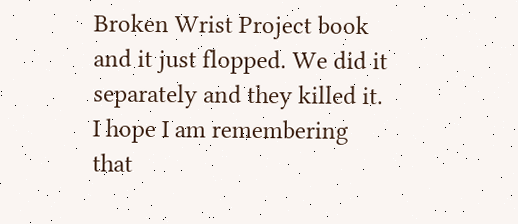Broken Wrist Project book and it just flopped. We did it separately and they killed it. I hope I am remembering that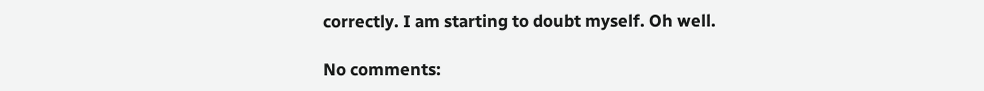correctly. I am starting to doubt myself. Oh well.

No comments: